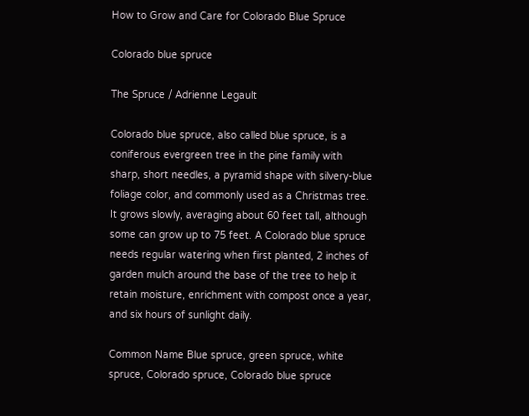How to Grow and Care for Colorado Blue Spruce

Colorado blue spruce

The Spruce / Adrienne Legault

Colorado blue spruce, also called blue spruce, is a coniferous evergreen tree in the pine family with sharp, short needles, a pyramid shape with silvery-blue foliage color, and commonly used as a Christmas tree. It grows slowly, averaging about 60 feet tall, although some can grow up to 75 feet. A Colorado blue spruce needs regular watering when first planted, 2 inches of garden mulch around the base of the tree to help it retain moisture, enrichment with compost once a year, and six hours of sunlight daily.

Common Name Blue spruce, green spruce, white spruce, Colorado spruce, Colorado blue spruce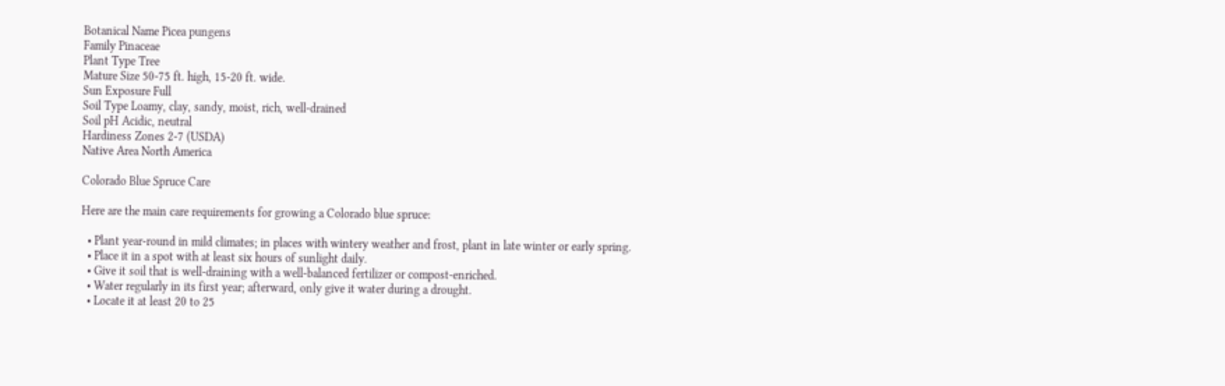Botanical Name Picea pungens
Family Pinaceae
Plant Type Tree
Mature Size 50-75 ft. high, 15-20 ft. wide.
Sun Exposure Full
Soil Type Loamy, clay, sandy, moist, rich, well-drained
Soil pH Acidic, neutral
Hardiness Zones 2-7 (USDA)
Native Area North America

Colorado Blue Spruce Care

Here are the main care requirements for growing a Colorado blue spruce:

  • Plant year-round in mild climates; in places with wintery weather and frost, plant in late winter or early spring.
  • Place it in a spot with at least six hours of sunlight daily.
  • Give it soil that is well-draining with a well-balanced fertilizer or compost-enriched.
  • Water regularly in its first year; afterward, only give it water during a drought.
  • Locate it at least 20 to 25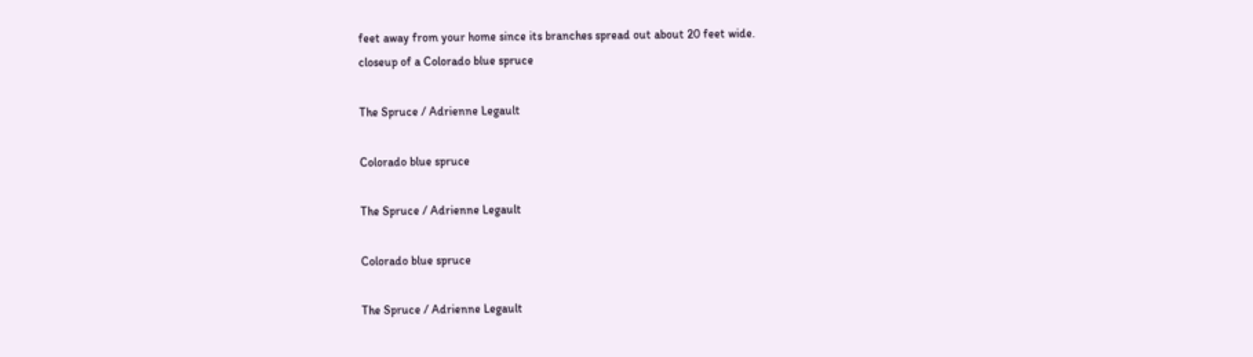feet away from your home since its branches spread out about 20 feet wide.
closeup of a Colorado blue spruce

The Spruce / Adrienne Legault

Colorado blue spruce

The Spruce / Adrienne Legault

Colorado blue spruce

The Spruce / Adrienne Legault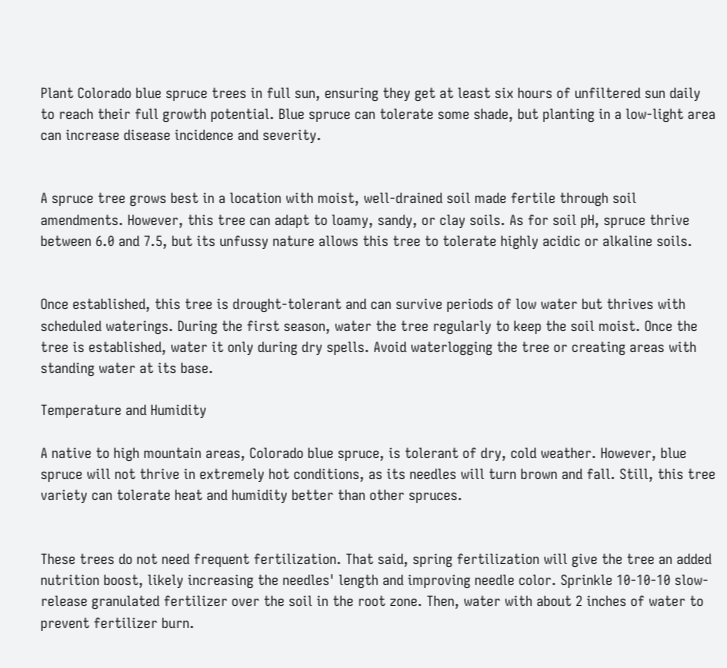Plant Colorado blue spruce trees in full sun, ensuring they get at least six hours of unfiltered sun daily to reach their full growth potential. Blue spruce can tolerate some shade, but planting in a low-light area can increase disease incidence and severity.


A spruce tree grows best in a location with moist, well-drained soil made fertile through soil amendments. However, this tree can adapt to loamy, sandy, or clay soils. As for soil pH, spruce thrive between 6.0 and 7.5, but its unfussy nature allows this tree to tolerate highly acidic or alkaline soils.


Once established, this tree is drought-tolerant and can survive periods of low water but thrives with scheduled waterings. During the first season, water the tree regularly to keep the soil moist. Once the tree is established, water it only during dry spells. Avoid waterlogging the tree or creating areas with standing water at its base.

Temperature and Humidity

A native to high mountain areas, Colorado blue spruce, is tolerant of dry, cold weather. However, blue spruce will not thrive in extremely hot conditions, as its needles will turn brown and fall. Still, this tree variety can tolerate heat and humidity better than other spruces.


These trees do not need frequent fertilization. That said, spring fertilization will give the tree an added nutrition boost, likely increasing the needles' length and improving needle color. Sprinkle 10-10-10 slow-release granulated fertilizer over the soil in the root zone. Then, water with about 2 inches of water to prevent fertilizer burn.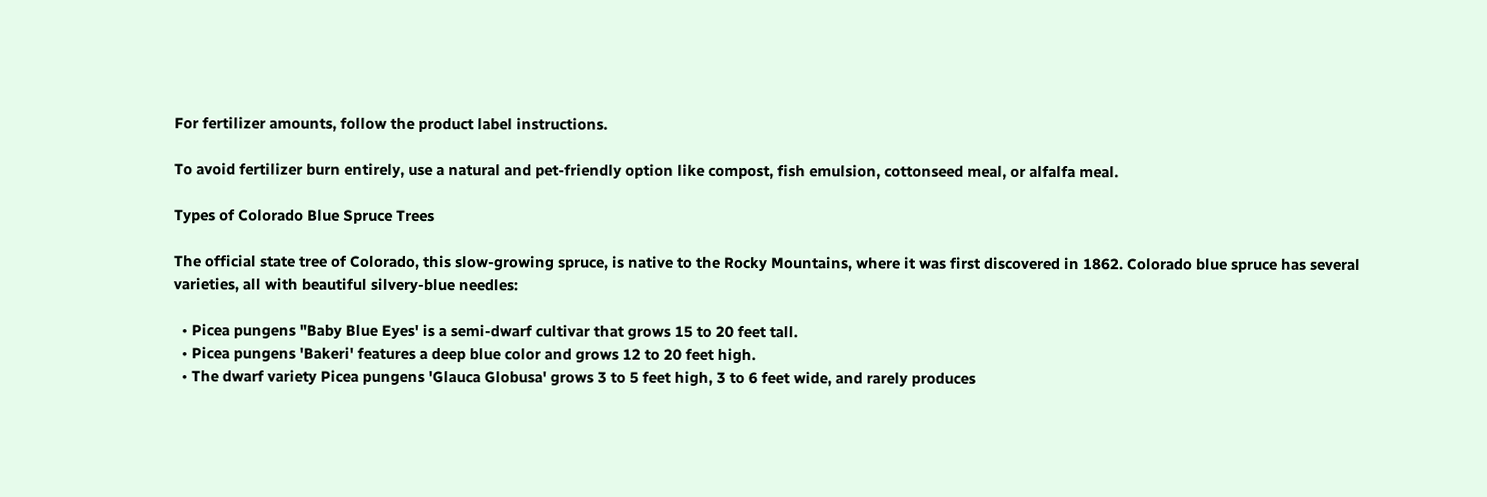For fertilizer amounts, follow the product label instructions.

To avoid fertilizer burn entirely, use a natural and pet-friendly option like compost, fish emulsion, cottonseed meal, or alfalfa meal.

Types of Colorado Blue Spruce Trees

The official state tree of Colorado, this slow-growing spruce, is native to the Rocky Mountains, where it was first discovered in 1862. Colorado blue spruce has several varieties, all with beautiful silvery-blue needles:

  • Picea pungens "Baby Blue Eyes' is a semi-dwarf cultivar that grows 15 to 20 feet tall.
  • Picea pungens 'Bakeri' features a deep blue color and grows 12 to 20 feet high.
  • The dwarf variety Picea pungens 'Glauca Globusa' grows 3 to 5 feet high, 3 to 6 feet wide, and rarely produces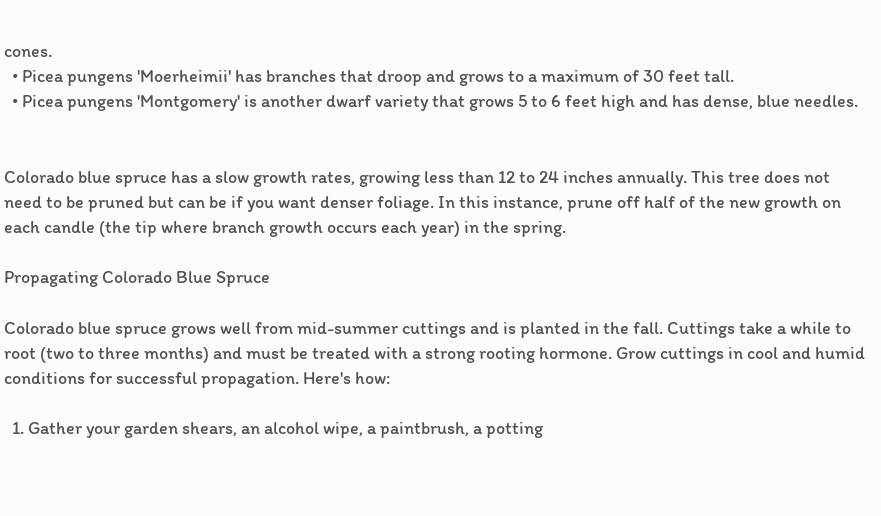cones.
  • Picea pungens 'Moerheimii' has branches that droop and grows to a maximum of 30 feet tall.
  • Picea pungens 'Montgomery' is another dwarf variety that grows 5 to 6 feet high and has dense, blue needles.


Colorado blue spruce has a slow growth rates, growing less than 12 to 24 inches annually. This tree does not need to be pruned but can be if you want denser foliage. In this instance, prune off half of the new growth on each candle (the tip where branch growth occurs each year) in the spring.

Propagating Colorado Blue Spruce

Colorado blue spruce grows well from mid-summer cuttings and is planted in the fall. Cuttings take a while to root (two to three months) and must be treated with a strong rooting hormone. Grow cuttings in cool and humid conditions for successful propagation. Here's how:

  1. Gather your garden shears, an alcohol wipe, a paintbrush, a potting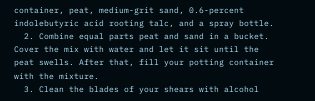container, peat, medium-grit sand, 0.6-percent indolebutyric acid rooting talc, and a spray bottle.
  2. Combine equal parts peat and sand in a bucket. Cover the mix with water and let it sit until the peat swells. After that, fill your potting container with the mixture.
  3. Clean the blades of your shears with alcohol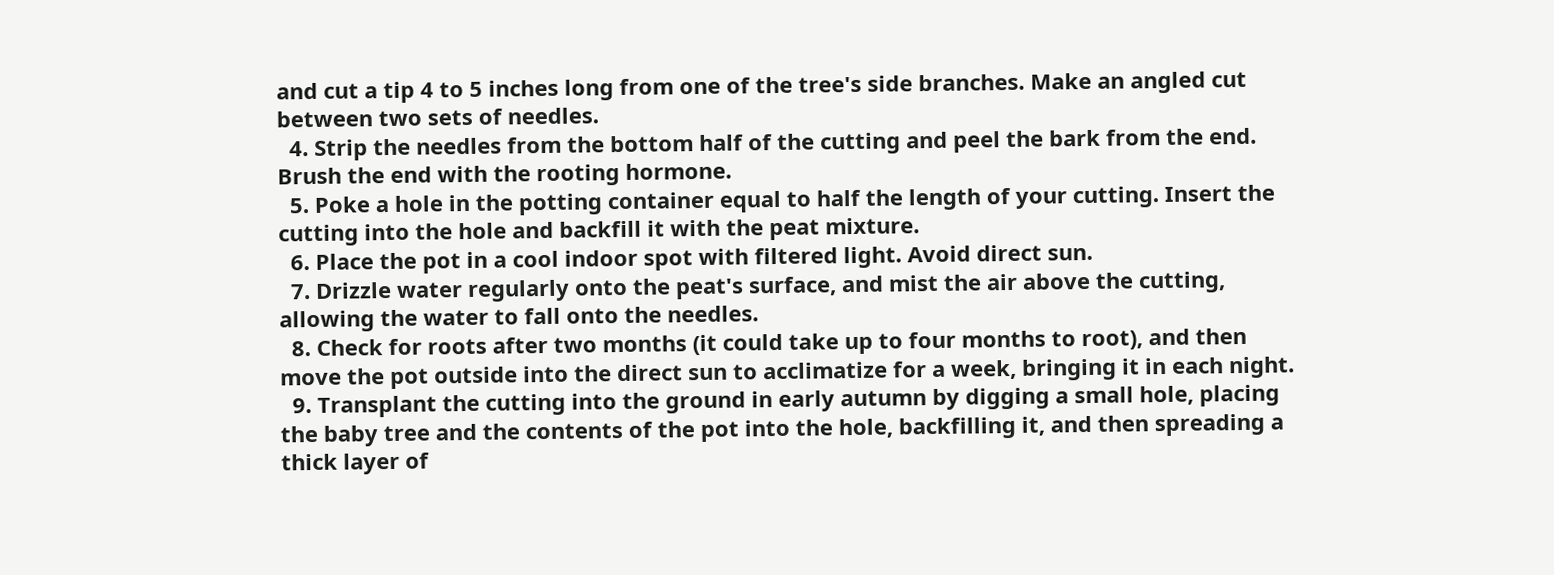and cut a tip 4 to 5 inches long from one of the tree's side branches. Make an angled cut between two sets of needles.
  4. Strip the needles from the bottom half of the cutting and peel the bark from the end. Brush the end with the rooting hormone.
  5. Poke a hole in the potting container equal to half the length of your cutting. Insert the cutting into the hole and backfill it with the peat mixture.
  6. Place the pot in a cool indoor spot with filtered light. Avoid direct sun.
  7. Drizzle water regularly onto the peat's surface, and mist the air above the cutting, allowing the water to fall onto the needles.
  8. Check for roots after two months (it could take up to four months to root), and then move the pot outside into the direct sun to acclimatize for a week, bringing it in each night.
  9. Transplant the cutting into the ground in early autumn by digging a small hole, placing the baby tree and the contents of the pot into the hole, backfilling it, and then spreading a thick layer of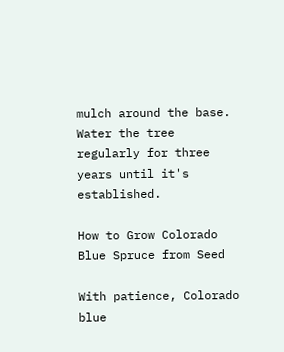mulch around the base. Water the tree regularly for three years until it's established.

How to Grow Colorado Blue Spruce from Seed

With patience, Colorado blue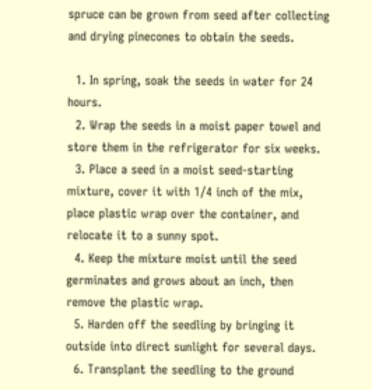spruce can be grown from seed after collecting and drying pinecones to obtain the seeds.

  1. In spring, soak the seeds in water for 24 hours.
  2. Wrap the seeds in a moist paper towel and store them in the refrigerator for six weeks.
  3. Place a seed in a moist seed-starting mixture, cover it with 1/4 inch of the mix, place plastic wrap over the container, and relocate it to a sunny spot.
  4. Keep the mixture moist until the seed germinates and grows about an inch, then remove the plastic wrap.
  5. Harden off the seedling by bringing it outside into direct sunlight for several days.
  6. Transplant the seedling to the ground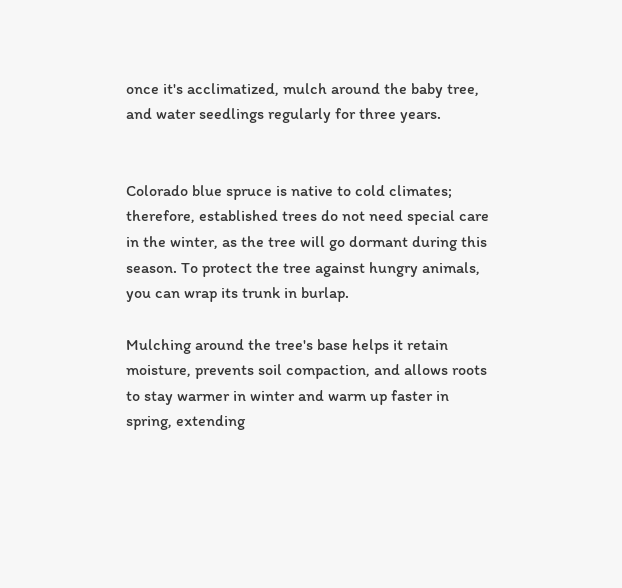once it's acclimatized, mulch around the baby tree, and water seedlings regularly for three years.


Colorado blue spruce is native to cold climates; therefore, established trees do not need special care in the winter, as the tree will go dormant during this season. To protect the tree against hungry animals, you can wrap its trunk in burlap.

Mulching around the tree's base helps it retain moisture, prevents soil compaction, and allows roots to stay warmer in winter and warm up faster in spring, extending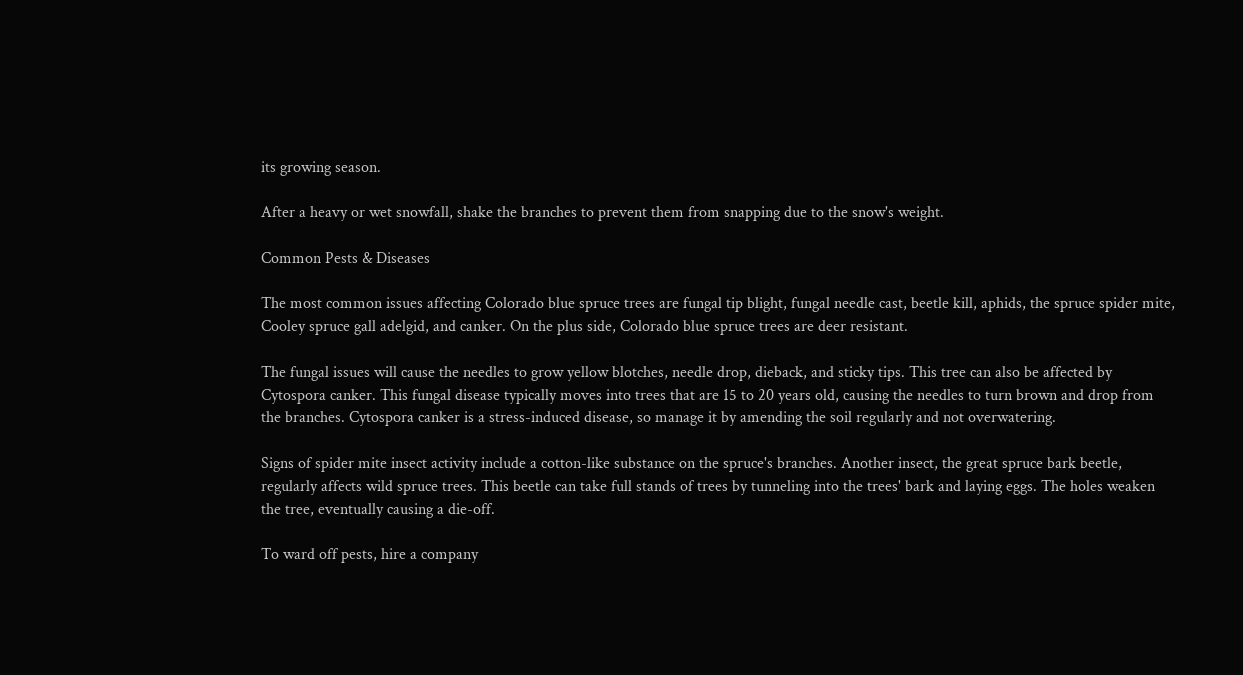its growing season.

After a heavy or wet snowfall, shake the branches to prevent them from snapping due to the snow's weight.

Common Pests & Diseases

The most common issues affecting Colorado blue spruce trees are fungal tip blight, fungal needle cast, beetle kill, aphids, the spruce spider mite, Cooley spruce gall adelgid, and canker. On the plus side, Colorado blue spruce trees are deer resistant.

The fungal issues will cause the needles to grow yellow blotches, needle drop, dieback, and sticky tips. This tree can also be affected by Cytospora canker. This fungal disease typically moves into trees that are 15 to 20 years old, causing the needles to turn brown and drop from the branches. Cytospora canker is a stress-induced disease, so manage it by amending the soil regularly and not overwatering.

Signs of spider mite insect activity include a cotton-like substance on the spruce's branches. Another insect, the great spruce bark beetle, regularly affects wild spruce trees. This beetle can take full stands of trees by tunneling into the trees' bark and laying eggs. The holes weaken the tree, eventually causing a die-off.

To ward off pests, hire a company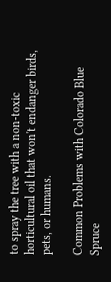to spray the tree with a non-toxic horticultural oil that won't endanger birds, pets, or humans.

Common Problems with Colorado Blue Spruce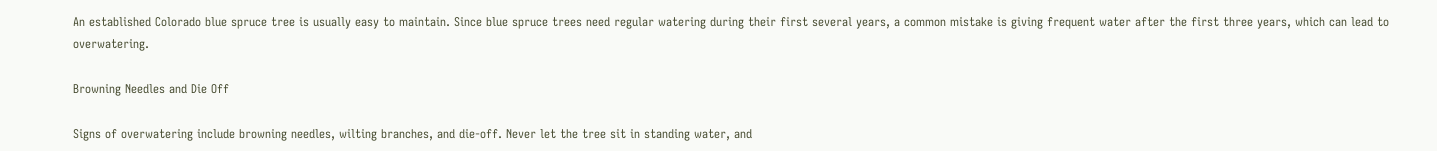An established Colorado blue spruce tree is usually easy to maintain. Since blue spruce trees need regular watering during their first several years, a common mistake is giving frequent water after the first three years, which can lead to overwatering.

Browning Needles and Die Off

Signs of overwatering include browning needles, wilting branches, and die-off. Never let the tree sit in standing water, and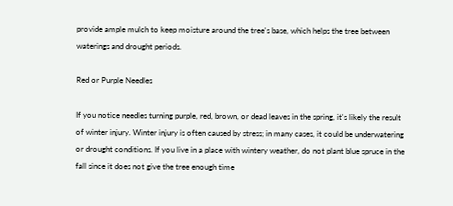provide ample mulch to keep moisture around the tree's base, which helps the tree between waterings and drought periods.

Red or Purple Needles

If you notice needles turning purple, red, brown, or dead leaves in the spring, it's likely the result of winter injury. Winter injury is often caused by stress; in many cases, it could be underwatering or drought conditions. If you live in a place with wintery weather, do not plant blue spruce in the fall since it does not give the tree enough time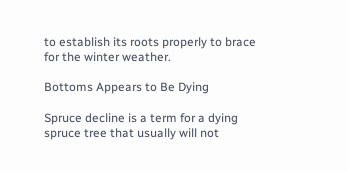to establish its roots properly to brace for the winter weather.

Bottoms Appears to Be Dying

Spruce decline is a term for a dying spruce tree that usually will not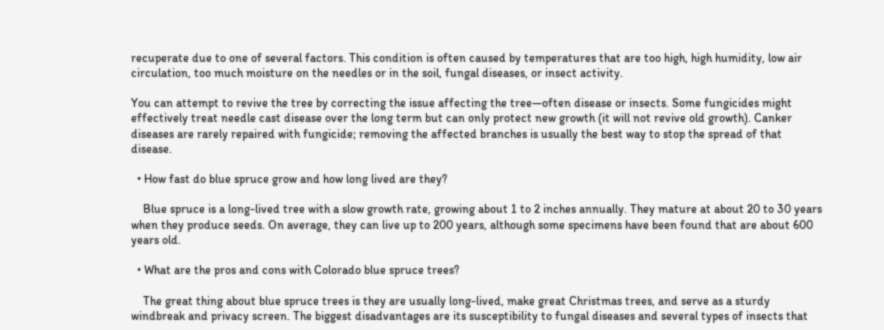recuperate due to one of several factors. This condition is often caused by temperatures that are too high, high humidity, low air circulation, too much moisture on the needles or in the soil, fungal diseases, or insect activity.

You can attempt to revive the tree by correcting the issue affecting the tree—often disease or insects. Some fungicides might effectively treat needle cast disease over the long term but can only protect new growth (it will not revive old growth). Canker diseases are rarely repaired with fungicide; removing the affected branches is usually the best way to stop the spread of that disease.

  • How fast do blue spruce grow and how long lived are they?

    Blue spruce is a long-lived tree with a slow growth rate, growing about 1 to 2 inches annually. They mature at about 20 to 30 years when they produce seeds. On average, they can live up to 200 years, although some specimens have been found that are about 600 years old.

  • What are the pros and cons with Colorado blue spruce trees?

    The great thing about blue spruce trees is they are usually long-lived, make great Christmas trees, and serve as a sturdy windbreak and privacy screen. The biggest disadvantages are its susceptibility to fungal diseases and several types of insects that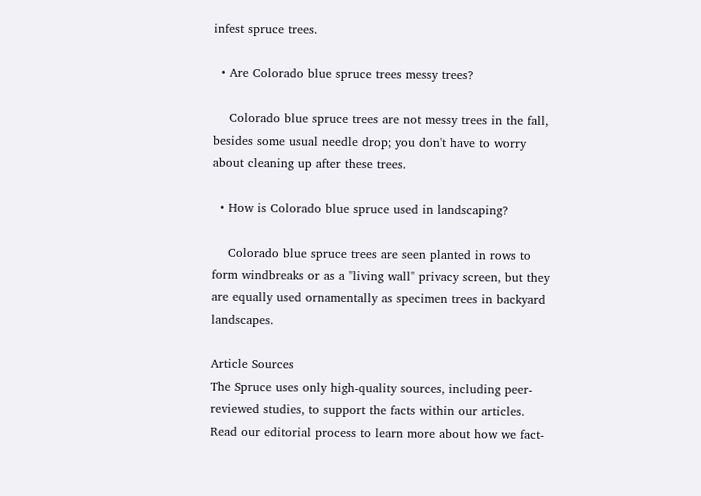infest spruce trees.

  • Are Colorado blue spruce trees messy trees?

    Colorado blue spruce trees are not messy trees in the fall, besides some usual needle drop; you don't have to worry about cleaning up after these trees.

  • How is Colorado blue spruce used in landscaping?

    Colorado blue spruce trees are seen planted in rows to form windbreaks or as a "living wall" privacy screen, but they are equally used ornamentally as specimen trees in backyard landscapes.

Article Sources
The Spruce uses only high-quality sources, including peer-reviewed studies, to support the facts within our articles. Read our editorial process to learn more about how we fact-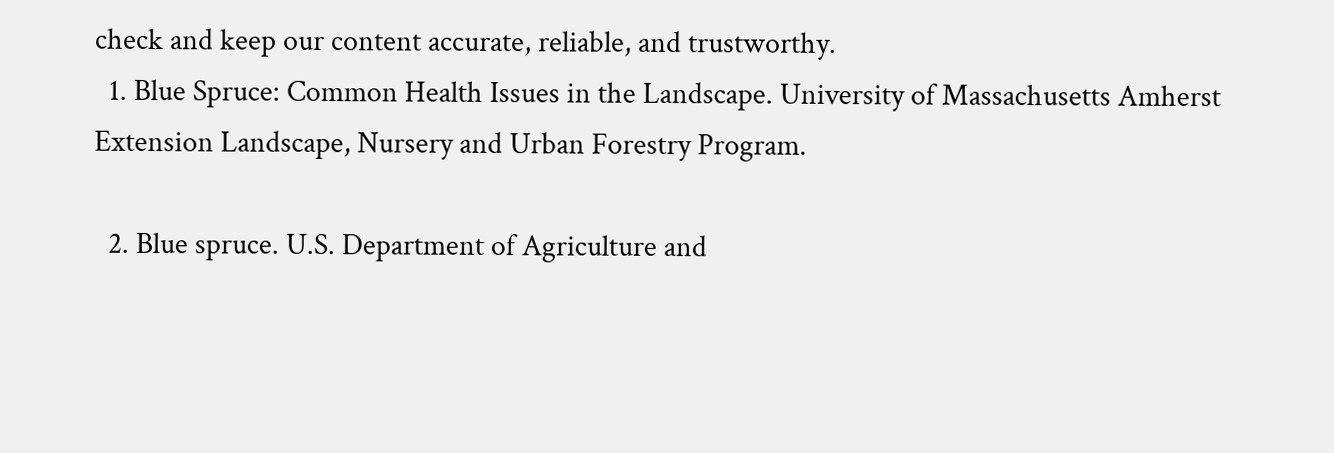check and keep our content accurate, reliable, and trustworthy.
  1. Blue Spruce: Common Health Issues in the Landscape. University of Massachusetts Amherst Extension Landscape, Nursery and Urban Forestry Program.

  2. Blue spruce. U.S. Department of Agriculture and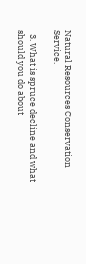Natural Resources Conservation Service.

  3. What is spruce decline and what should you do about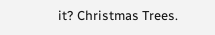it? Christmas Trees.